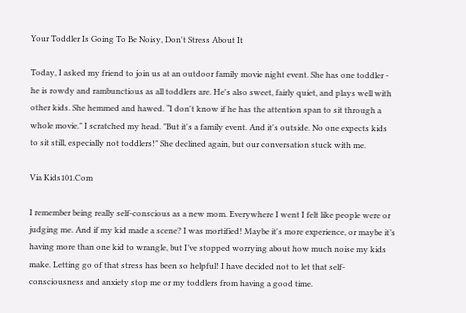Your Toddler Is Going To Be Noisy, Don't Stress About It

Today, I asked my friend to join us at an outdoor family movie night event. She has one toddler - he is rowdy and rambunctious as all toddlers are. He's also sweet, fairly quiet, and plays well with other kids. She hemmed and hawed. “I don't know if he has the attention span to sit through a whole movie." I scratched my head. "But it's a family event. And it's outside. No one expects kids to sit still, especially not toddlers!" She declined again, but our conversation stuck with me.

Via Kids101.Com

I remember being really self-conscious as a new mom. Everywhere I went I felt like people were or judging me. And if my kid made a scene? I was mortified! Maybe it's more experience, or maybe it’s having more than one kid to wrangle, but I’ve stopped worrying about how much noise my kids make. Letting go of that stress has been so helpful! I have decided not to let that self-consciousness and anxiety stop me or my toddlers from having a good time.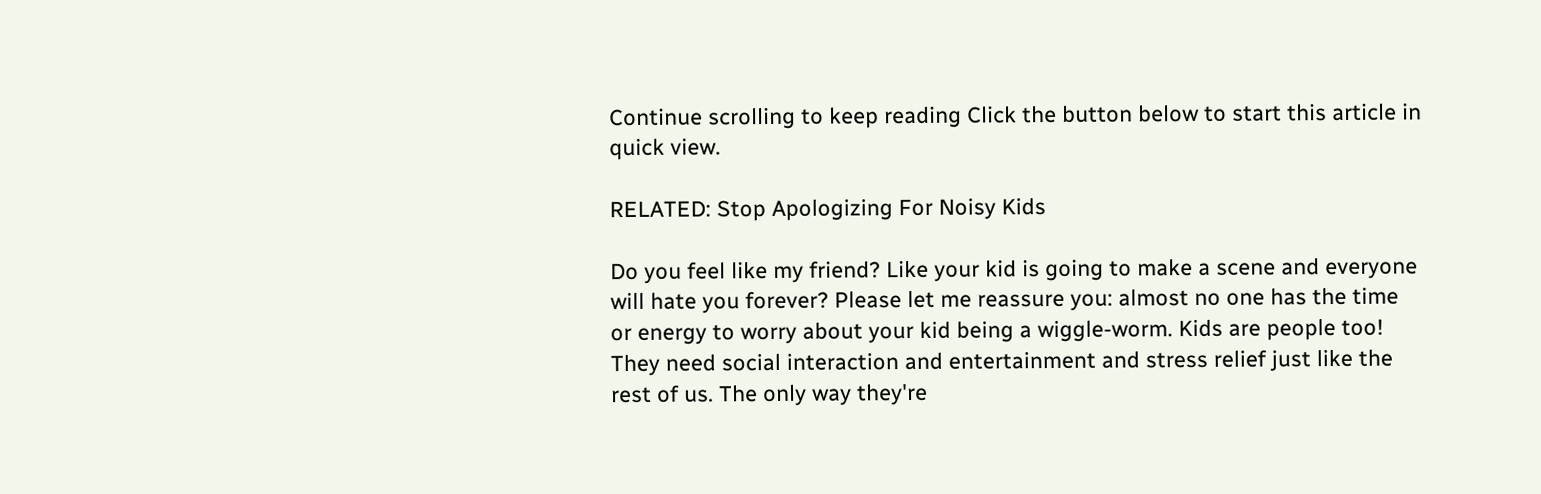Continue scrolling to keep reading Click the button below to start this article in quick view.

RELATED: Stop Apologizing For Noisy Kids

Do you feel like my friend? Like your kid is going to make a scene and everyone will hate you forever? Please let me reassure you: almost no one has the time or energy to worry about your kid being a wiggle-worm. Kids are people too! They need social interaction and entertainment and stress relief just like the rest of us. The only way they're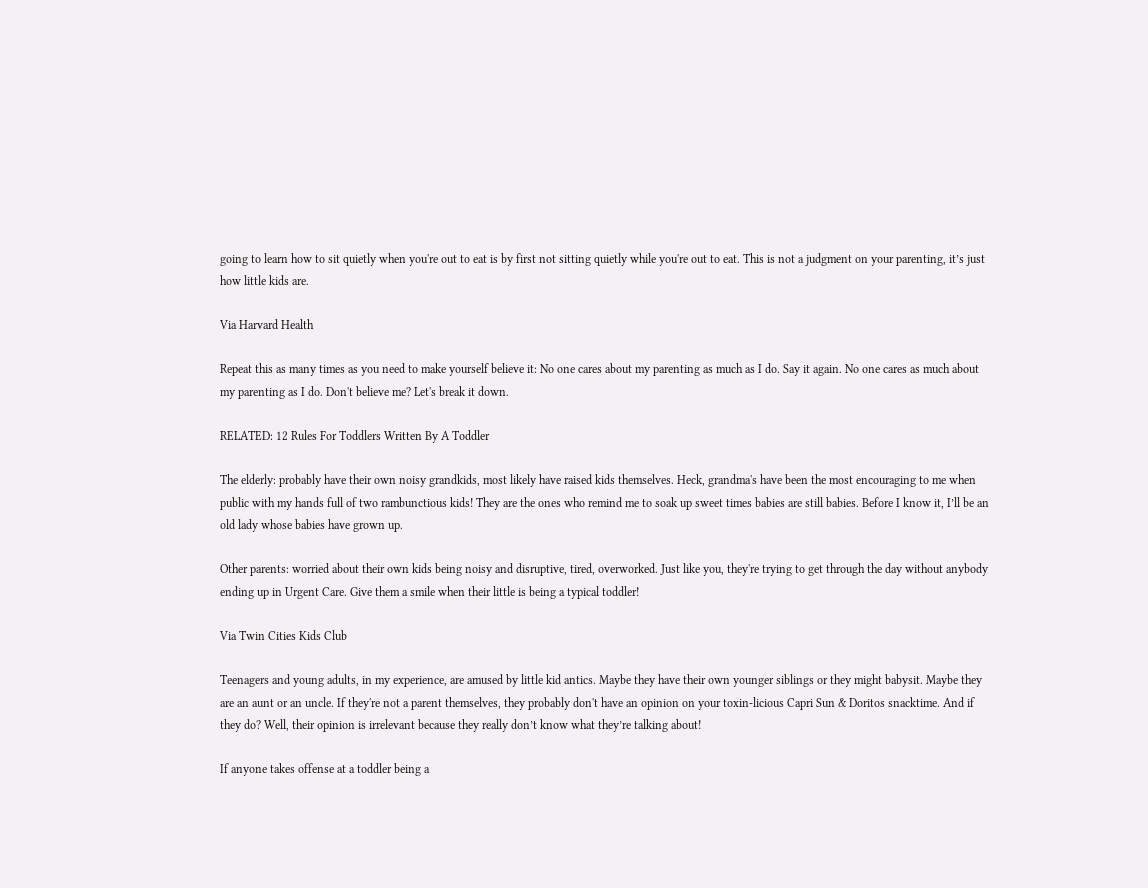going to learn how to sit quietly when you're out to eat is by first not sitting quietly while you're out to eat. This is not a judgment on your parenting, it’s just how little kids are.

Via Harvard Health

Repeat this as many times as you need to make yourself believe it: No one cares about my parenting as much as I do. Say it again. No one cares as much about my parenting as I do. Don't believe me? Let's break it down.

RELATED: 12 Rules For Toddlers Written By A Toddler

The elderly: probably have their own noisy grandkids, most likely have raised kids themselves. Heck, grandma's have been the most encouraging to me when public with my hands full of two rambunctious kids! They are the ones who remind me to soak up sweet times babies are still babies. Before I know it, I’ll be an old lady whose babies have grown up.

Other parents: worried about their own kids being noisy and disruptive, tired, overworked. Just like you, they're trying to get through the day without anybody ending up in Urgent Care. Give them a smile when their little is being a typical toddler!

Via Twin Cities Kids Club

Teenagers and young adults, in my experience, are amused by little kid antics. Maybe they have their own younger siblings or they might babysit. Maybe they are an aunt or an uncle. If they're not a parent themselves, they probably don't have an opinion on your toxin-licious Capri Sun & Doritos snacktime. And if they do? Well, their opinion is irrelevant because they really don’t know what they’re talking about!

If anyone takes offense at a toddler being a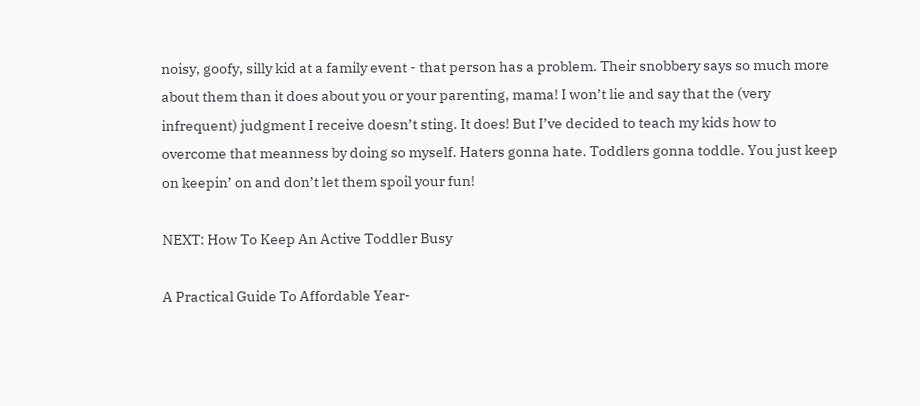noisy, goofy, silly kid at a family event - that person has a problem. Their snobbery says so much more about them than it does about you or your parenting, mama! I won’t lie and say that the (very infrequent) judgment I receive doesn’t sting. It does! But I’ve decided to teach my kids how to overcome that meanness by doing so myself. Haters gonna hate. Toddlers gonna toddle. You just keep on keepin’ on and don’t let them spoil your fun!

NEXT: How To Keep An Active Toddler Busy

A Practical Guide To Affordable Year-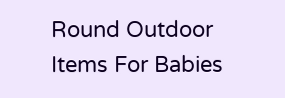Round Outdoor Items For Babies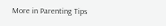More in Parenting Tips